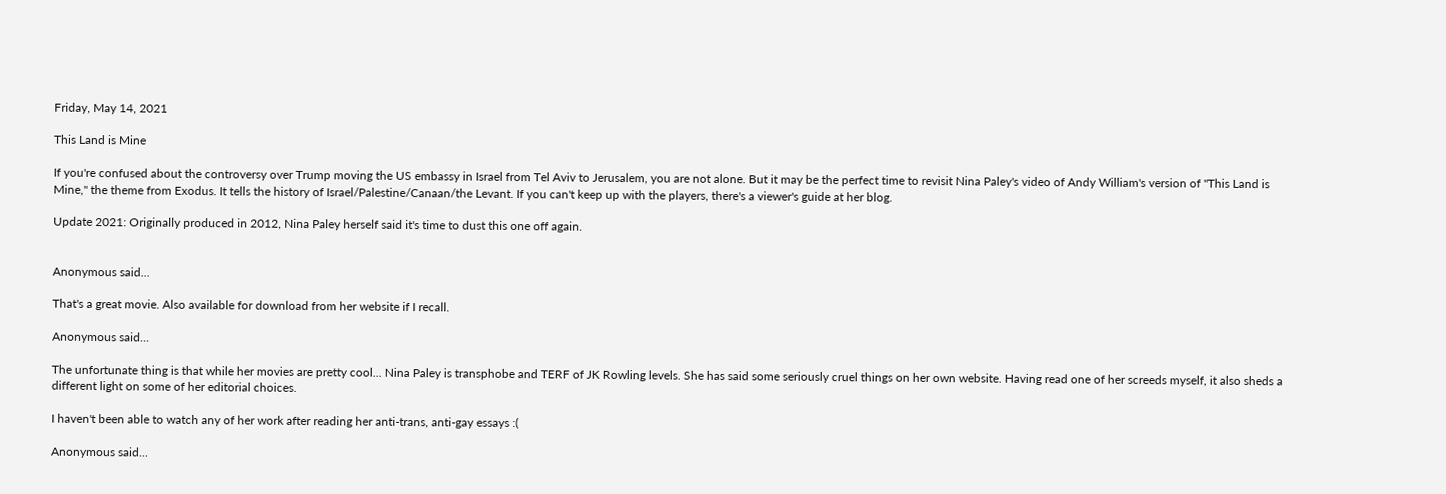Friday, May 14, 2021

This Land is Mine

If you're confused about the controversy over Trump moving the US embassy in Israel from Tel Aviv to Jerusalem, you are not alone. But it may be the perfect time to revisit Nina Paley's video of Andy William's version of "This Land is Mine," the theme from Exodus. It tells the history of Israel/Palestine/Canaan/the Levant. If you can't keep up with the players, there's a viewer's guide at her blog.

Update 2021: Originally produced in 2012, Nina Paley herself said it's time to dust this one off again.


Anonymous said...

That's a great movie. Also available for download from her website if I recall.

Anonymous said...

The unfortunate thing is that while her movies are pretty cool... Nina Paley is transphobe and TERF of JK Rowling levels. She has said some seriously cruel things on her own website. Having read one of her screeds myself, it also sheds a different light on some of her editorial choices.

I haven't been able to watch any of her work after reading her anti-trans, anti-gay essays :(

Anonymous said...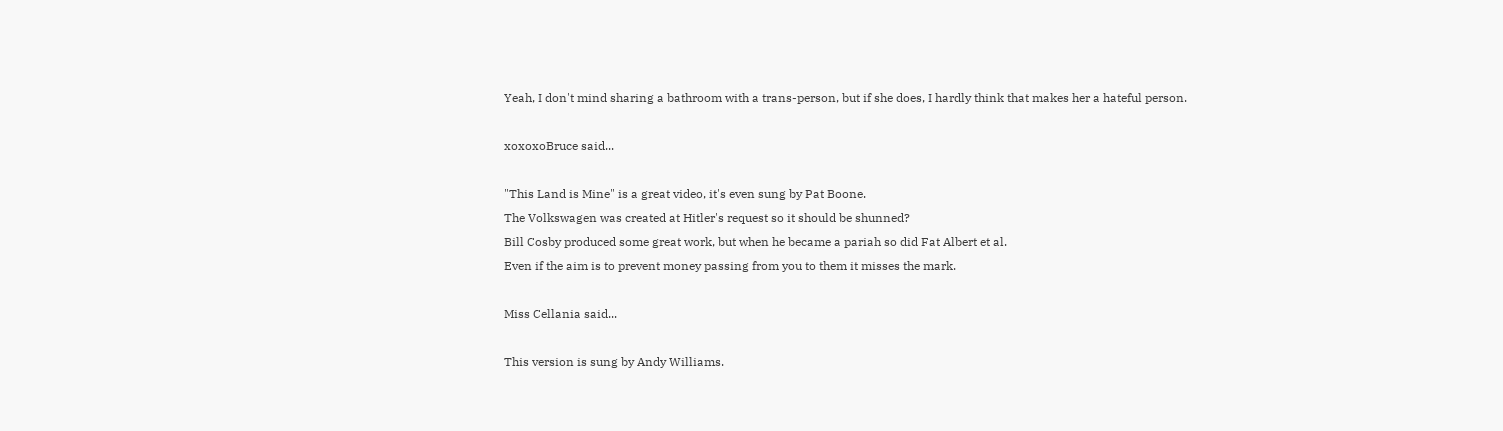Yeah, I don't mind sharing a bathroom with a trans-person, but if she does, I hardly think that makes her a hateful person.

xoxoxoBruce said...

"This Land is Mine" is a great video, it's even sung by Pat Boone.
The Volkswagen was created at Hitler's request so it should be shunned?
Bill Cosby produced some great work, but when he became a pariah so did Fat Albert et al.
Even if the aim is to prevent money passing from you to them it misses the mark.

Miss Cellania said...

This version is sung by Andy Williams.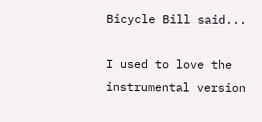Bicycle Bill said...

I used to love the instrumental version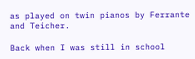as played on twin pianos by Ferrante and Teicher.

Back when I was still in school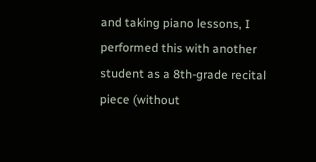and taking piano lessons, I performed this with another student as a 8th-grade recital piece (without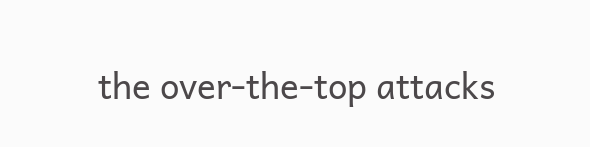the over-the-top attacks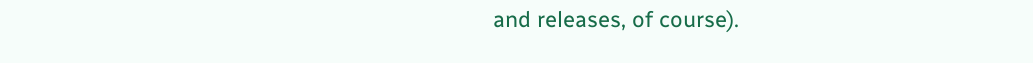and releases, of course).